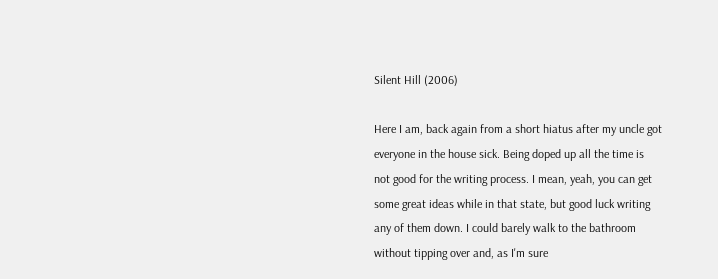Silent Hill (2006)

Here I am, back again from a short hiatus after my uncle got everyone in the house sick. Being doped up all the time is not good for the writing process. I mean, yeah, you can get some great ideas while in that state, but good luck writing any of them down. I could barely walk to the bathroom without tipping over and, as I'm sure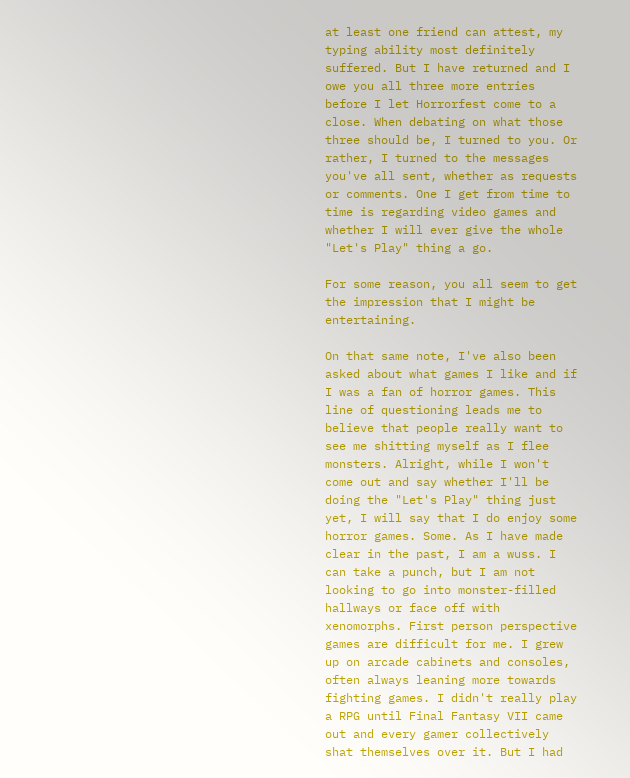at least one friend can attest, my typing ability most definitely suffered. But I have returned and I owe you all three more entries before I let Horrorfest come to a close. When debating on what those three should be, I turned to you. Or rather, I turned to the messages you've all sent, whether as requests or comments. One I get from time to time is regarding video games and whether I will ever give the whole "Let's Play" thing a go.

For some reason, you all seem to get the impression that I might be entertaining.

On that same note, I've also been asked about what games I like and if I was a fan of horror games. This line of questioning leads me to believe that people really want to see me shitting myself as I flee monsters. Alright, while I won't come out and say whether I'll be doing the "Let's Play" thing just yet, I will say that I do enjoy some horror games. Some. As I have made clear in the past, I am a wuss. I can take a punch, but I am not looking to go into monster-filled hallways or face off with xenomorphs. First person perspective games are difficult for me. I grew up on arcade cabinets and consoles, often always leaning more towards fighting games. I didn't really play a RPG until Final Fantasy VII came out and every gamer collectively shat themselves over it. But I had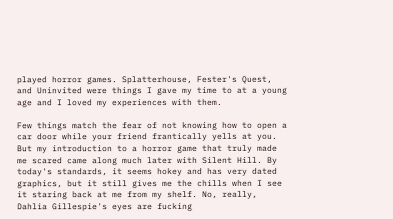played horror games. Splatterhouse, Fester's Quest, and Uninvited were things I gave my time to at a young age and I loved my experiences with them.

Few things match the fear of not knowing how to open a car door while your friend frantically yells at you.
But my introduction to a horror game that truly made me scared came along much later with Silent Hill. By today's standards, it seems hokey and has very dated graphics, but it still gives me the chills when I see it staring back at me from my shelf. No, really, Dahlia Gillespie's eyes are fucking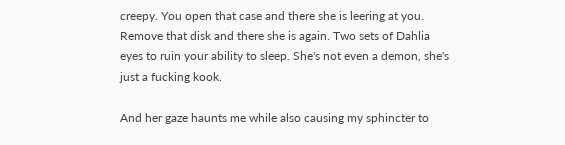creepy. You open that case and there she is leering at you. Remove that disk and there she is again. Two sets of Dahlia eyes to ruin your ability to sleep. She's not even a demon, she's just a fucking kook.

And her gaze haunts me while also causing my sphincter to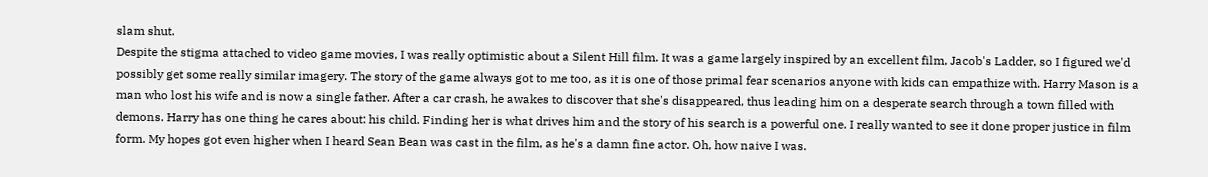slam shut.
Despite the stigma attached to video game movies, I was really optimistic about a Silent Hill film. It was a game largely inspired by an excellent film, Jacob's Ladder, so I figured we'd possibly get some really similar imagery. The story of the game always got to me too, as it is one of those primal fear scenarios anyone with kids can empathize with. Harry Mason is a man who lost his wife and is now a single father. After a car crash, he awakes to discover that she's disappeared, thus leading him on a desperate search through a town filled with demons. Harry has one thing he cares about: his child. Finding her is what drives him and the story of his search is a powerful one. I really wanted to see it done proper justice in film form. My hopes got even higher when I heard Sean Bean was cast in the film, as he's a damn fine actor. Oh, how naive I was.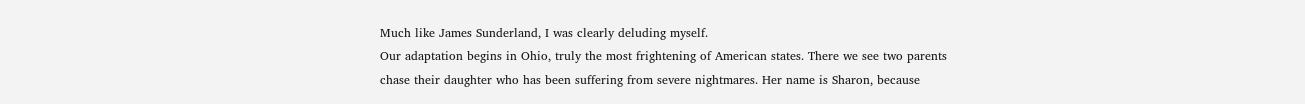Much like James Sunderland, I was clearly deluding myself.
Our adaptation begins in Ohio, truly the most frightening of American states. There we see two parents chase their daughter who has been suffering from severe nightmares. Her name is Sharon, because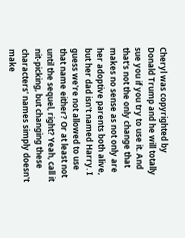Cheryl was copyrighted by Donald Trump and he will totally sue you if you try to use it. And that's not the only change that makes no sense as not only are her adoptive parents both alive, but her dad isn't named Harry. I guess we're not allowed to use that name either? Or at least not until the sequel, right? Yeah, call it nit-picking, but changing these characters' names simply doesn't make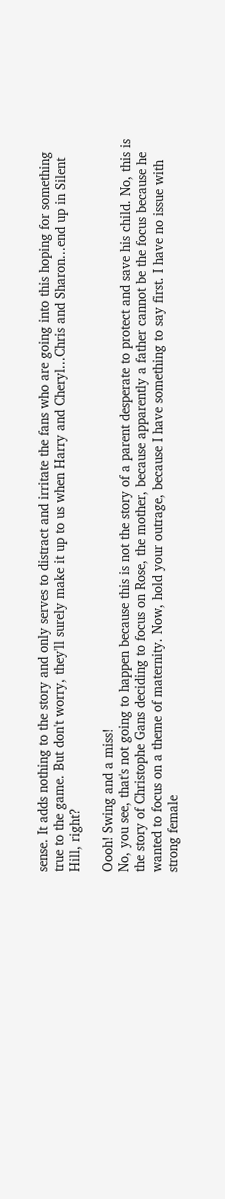sense. It adds nothing to the story and only serves to distract and irritate the fans who are going into this hoping for something true to the game. But don't worry, they'll surely make it up to us when Harry and Cheryl...Chris and Sharon...end up in Silent Hill, right?

Oooh! Swing and a miss!
No, you see, that's not going to happen because this is not the story of a parent desperate to protect and save his child. No, this is the story of Christophe Gans deciding to focus on Rose, the mother, because apparently a father cannot be the focus because he wanted to focus on a theme of maternity. Now, hold your outrage, because I have something to say first. I have no issue with strong female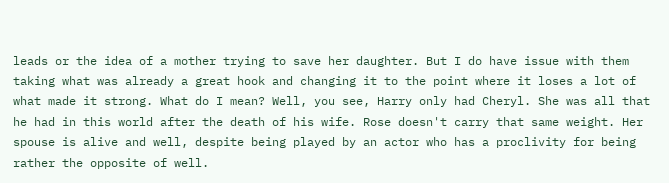leads or the idea of a mother trying to save her daughter. But I do have issue with them taking what was already a great hook and changing it to the point where it loses a lot of what made it strong. What do I mean? Well, you see, Harry only had Cheryl. She was all that he had in this world after the death of his wife. Rose doesn't carry that same weight. Her spouse is alive and well, despite being played by an actor who has a proclivity for being rather the opposite of well.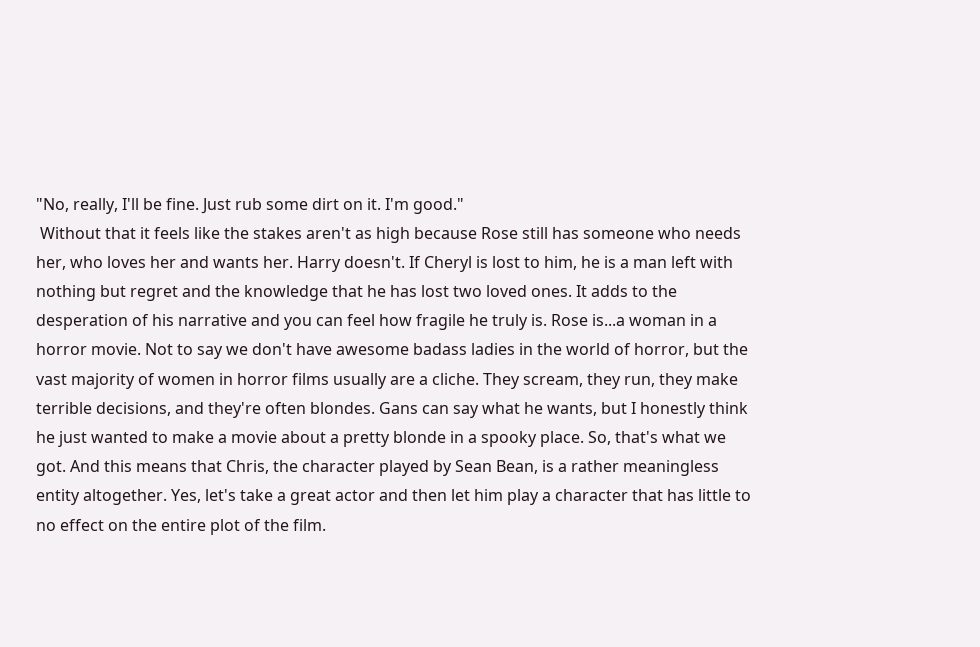"No, really, I'll be fine. Just rub some dirt on it. I'm good."
 Without that it feels like the stakes aren't as high because Rose still has someone who needs her, who loves her and wants her. Harry doesn't. If Cheryl is lost to him, he is a man left with nothing but regret and the knowledge that he has lost two loved ones. It adds to the desperation of his narrative and you can feel how fragile he truly is. Rose is...a woman in a horror movie. Not to say we don't have awesome badass ladies in the world of horror, but the vast majority of women in horror films usually are a cliche. They scream, they run, they make terrible decisions, and they're often blondes. Gans can say what he wants, but I honestly think he just wanted to make a movie about a pretty blonde in a spooky place. So, that's what we got. And this means that Chris, the character played by Sean Bean, is a rather meaningless entity altogether. Yes, let's take a great actor and then let him play a character that has little to no effect on the entire plot of the film.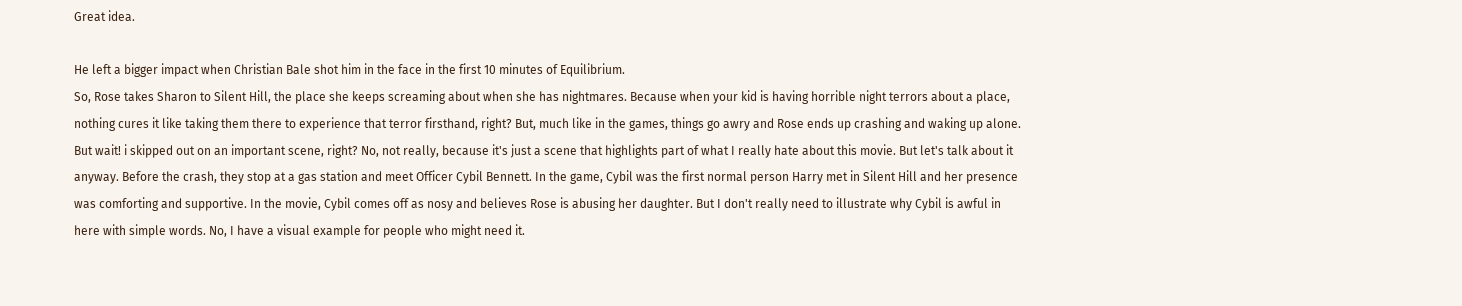Great idea.

He left a bigger impact when Christian Bale shot him in the face in the first 10 minutes of Equilibrium.
So, Rose takes Sharon to Silent Hill, the place she keeps screaming about when she has nightmares. Because when your kid is having horrible night terrors about a place, nothing cures it like taking them there to experience that terror firsthand, right? But, much like in the games, things go awry and Rose ends up crashing and waking up alone. But wait! i skipped out on an important scene, right? No, not really, because it's just a scene that highlights part of what I really hate about this movie. But let's talk about it anyway. Before the crash, they stop at a gas station and meet Officer Cybil Bennett. In the game, Cybil was the first normal person Harry met in Silent Hill and her presence was comforting and supportive. In the movie, Cybil comes off as nosy and believes Rose is abusing her daughter. But I don't really need to illustrate why Cybil is awful in here with simple words. No, I have a visual example for people who might need it.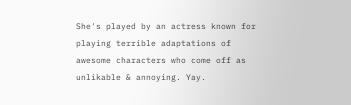She's played by an actress known for playing terrible adaptations of awesome characters who come off as unlikable & annoying. Yay.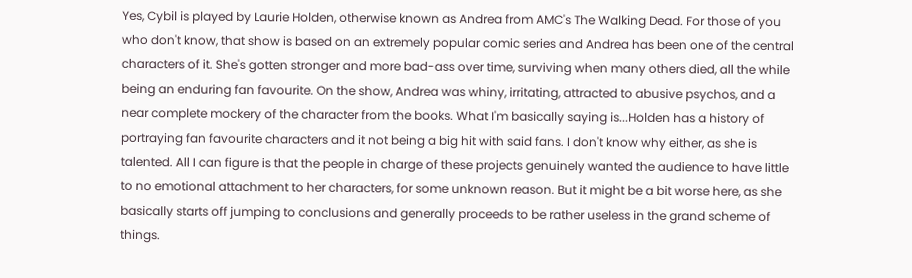Yes, Cybil is played by Laurie Holden, otherwise known as Andrea from AMC's The Walking Dead. For those of you who don't know, that show is based on an extremely popular comic series and Andrea has been one of the central characters of it. She's gotten stronger and more bad-ass over time, surviving when many others died, all the while being an enduring fan favourite. On the show, Andrea was whiny, irritating, attracted to abusive psychos, and a near complete mockery of the character from the books. What I'm basically saying is...Holden has a history of portraying fan favourite characters and it not being a big hit with said fans. I don't know why either, as she is talented. All I can figure is that the people in charge of these projects genuinely wanted the audience to have little to no emotional attachment to her characters, for some unknown reason. But it might be a bit worse here, as she basically starts off jumping to conclusions and generally proceeds to be rather useless in the grand scheme of things.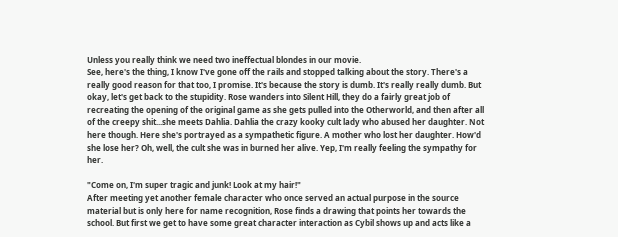Unless you really think we need two ineffectual blondes in our movie.
See, here's the thing, I know I've gone off the rails and stopped talking about the story. There's a really good reason for that too, I promise. It's because the story is dumb. It's really really dumb. But okay, let's get back to the stupidity. Rose wanders into Silent Hill, they do a fairly great job of recreating the opening of the original game as she gets pulled into the Otherworld, and then after all of the creepy shit...she meets Dahlia. Dahlia the crazy kooky cult lady who abused her daughter. Not here though. Here she's portrayed as a sympathetic figure. A mother who lost her daughter. How'd she lose her? Oh, well, the cult she was in burned her alive. Yep, I'm really feeling the sympathy for her.

"Come on, I'm super tragic and junk! Look at my hair!"
After meeting yet another female character who once served an actual purpose in the source material but is only here for name recognition, Rose finds a drawing that points her towards the school. But first we get to have some great character interaction as Cybil shows up and acts like a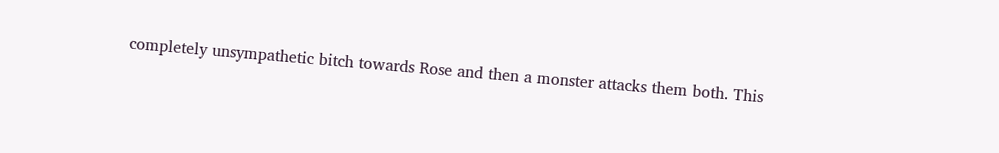completely unsympathetic bitch towards Rose and then a monster attacks them both. This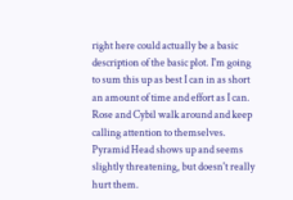right here could actually be a basic description of the basic plot. I'm going to sum this up as best I can in as short an amount of time and effort as I can. Rose and Cybil walk around and keep calling attention to themselves. Pyramid Head shows up and seems slightly threatening, but doesn't really hurt them.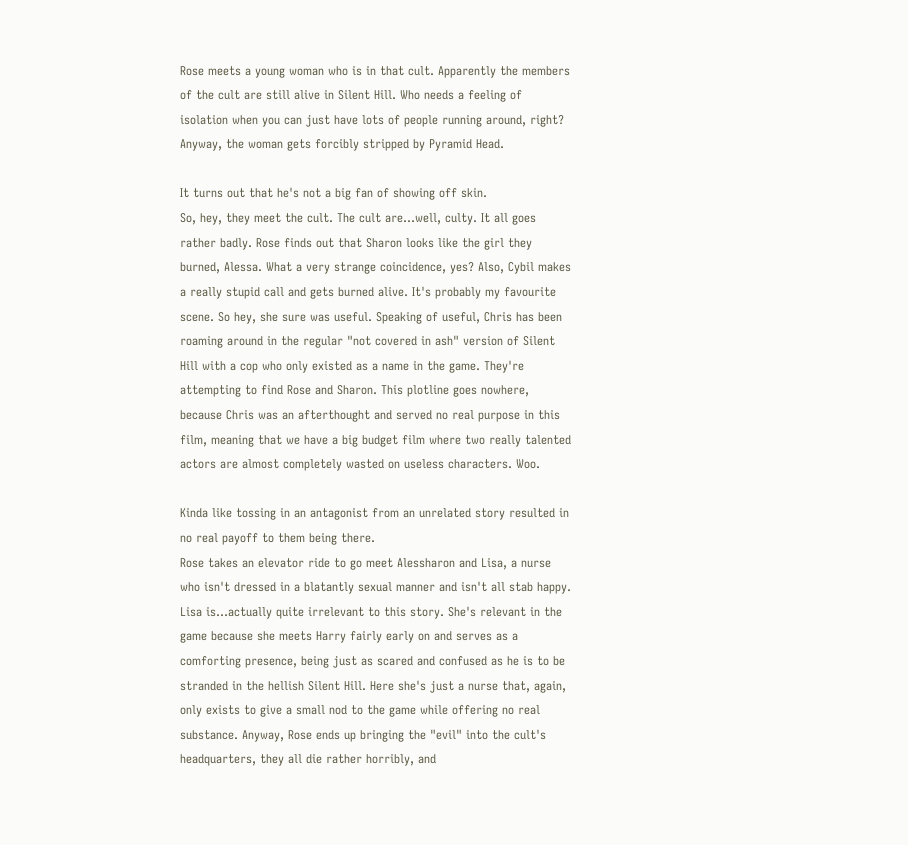Rose meets a young woman who is in that cult. Apparently the members of the cult are still alive in Silent Hill. Who needs a feeling of isolation when you can just have lots of people running around, right? Anyway, the woman gets forcibly stripped by Pyramid Head.

It turns out that he's not a big fan of showing off skin.
So, hey, they meet the cult. The cult are...well, culty. It all goes rather badly. Rose finds out that Sharon looks like the girl they burned, Alessa. What a very strange coincidence, yes? Also, Cybil makes a really stupid call and gets burned alive. It's probably my favourite scene. So hey, she sure was useful. Speaking of useful, Chris has been roaming around in the regular "not covered in ash" version of Silent Hill with a cop who only existed as a name in the game. They're attempting to find Rose and Sharon. This plotline goes nowhere, because Chris was an afterthought and served no real purpose in this film, meaning that we have a big budget film where two really talented actors are almost completely wasted on useless characters. Woo.

Kinda like tossing in an antagonist from an unrelated story resulted in no real payoff to them being there.
Rose takes an elevator ride to go meet Alessharon and Lisa, a nurse who isn't dressed in a blatantly sexual manner and isn't all stab happy. Lisa is...actually quite irrelevant to this story. She's relevant in the game because she meets Harry fairly early on and serves as a comforting presence, being just as scared and confused as he is to be stranded in the hellish Silent Hill. Here she's just a nurse that, again, only exists to give a small nod to the game while offering no real substance. Anyway, Rose ends up bringing the "evil" into the cult's headquarters, they all die rather horribly, and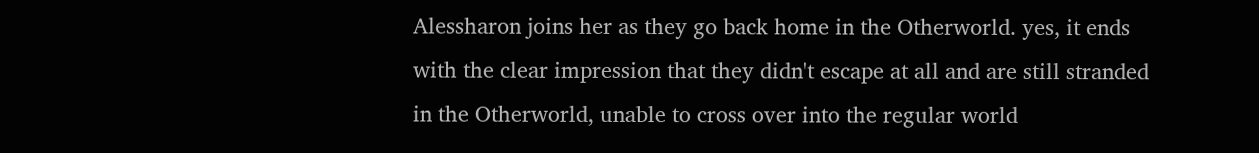Alessharon joins her as they go back home in the Otherworld. yes, it ends with the clear impression that they didn't escape at all and are still stranded in the Otherworld, unable to cross over into the regular world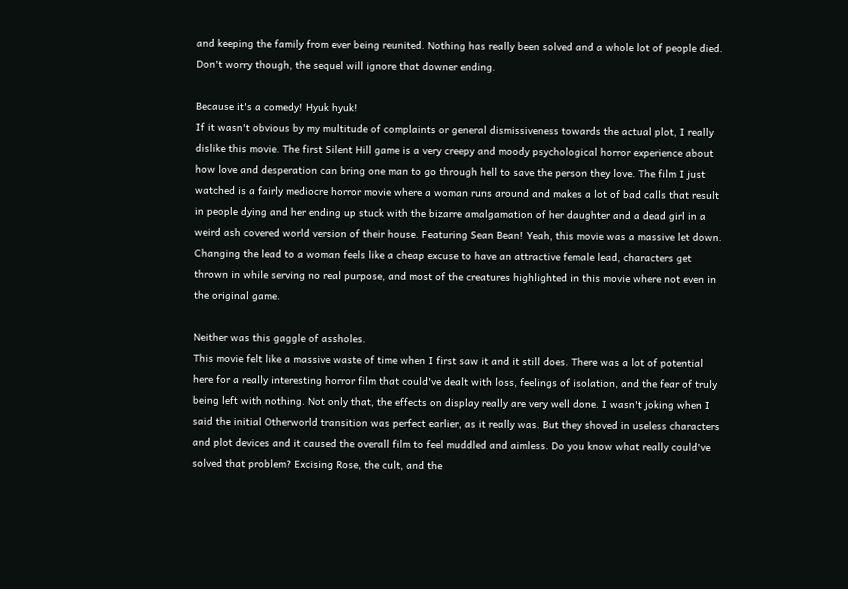and keeping the family from ever being reunited. Nothing has really been solved and a whole lot of people died. Don't worry though, the sequel will ignore that downer ending.

Because it's a comedy! Hyuk hyuk!
If it wasn't obvious by my multitude of complaints or general dismissiveness towards the actual plot, I really dislike this movie. The first Silent Hill game is a very creepy and moody psychological horror experience about how love and desperation can bring one man to go through hell to save the person they love. The film I just watched is a fairly mediocre horror movie where a woman runs around and makes a lot of bad calls that result in people dying and her ending up stuck with the bizarre amalgamation of her daughter and a dead girl in a weird ash covered world version of their house. Featuring Sean Bean! Yeah, this movie was a massive let down. Changing the lead to a woman feels like a cheap excuse to have an attractive female lead, characters get thrown in while serving no real purpose, and most of the creatures highlighted in this movie where not even in the original game.

Neither was this gaggle of assholes.
This movie felt like a massive waste of time when I first saw it and it still does. There was a lot of potential here for a really interesting horror film that could've dealt with loss, feelings of isolation, and the fear of truly being left with nothing. Not only that, the effects on display really are very well done. I wasn't joking when I said the initial Otherworld transition was perfect earlier, as it really was. But they shoved in useless characters and plot devices and it caused the overall film to feel muddled and aimless. Do you know what really could've solved that problem? Excising Rose, the cult, and the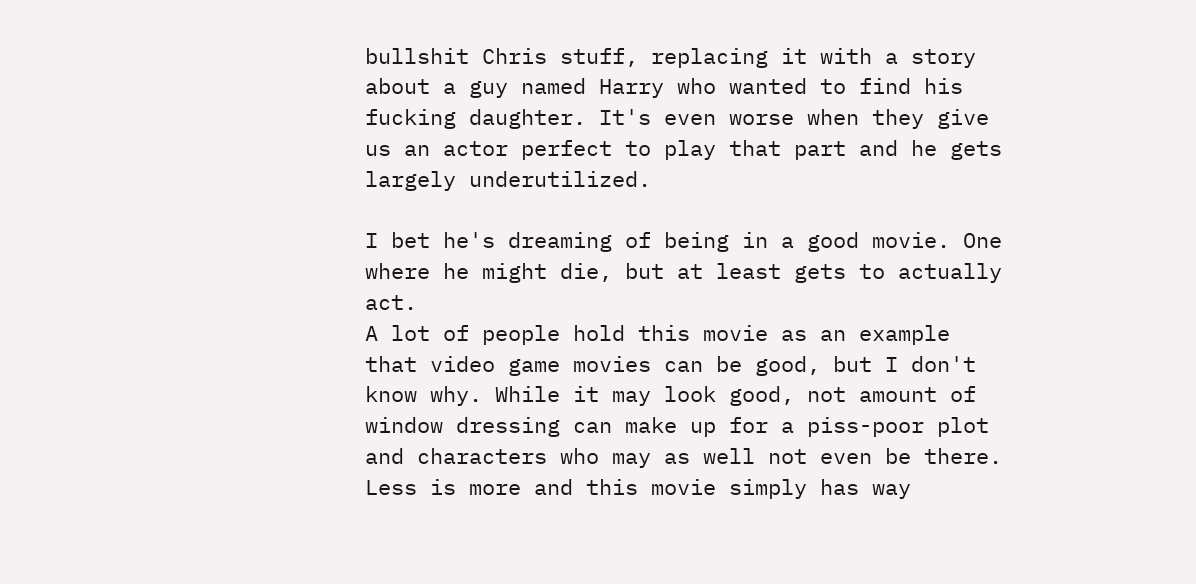bullshit Chris stuff, replacing it with a story about a guy named Harry who wanted to find his fucking daughter. It's even worse when they give us an actor perfect to play that part and he gets largely underutilized.

I bet he's dreaming of being in a good movie. One where he might die, but at least gets to actually act.
A lot of people hold this movie as an example that video game movies can be good, but I don't know why. While it may look good, not amount of window dressing can make up for a piss-poor plot and characters who may as well not even be there. Less is more and this movie simply has way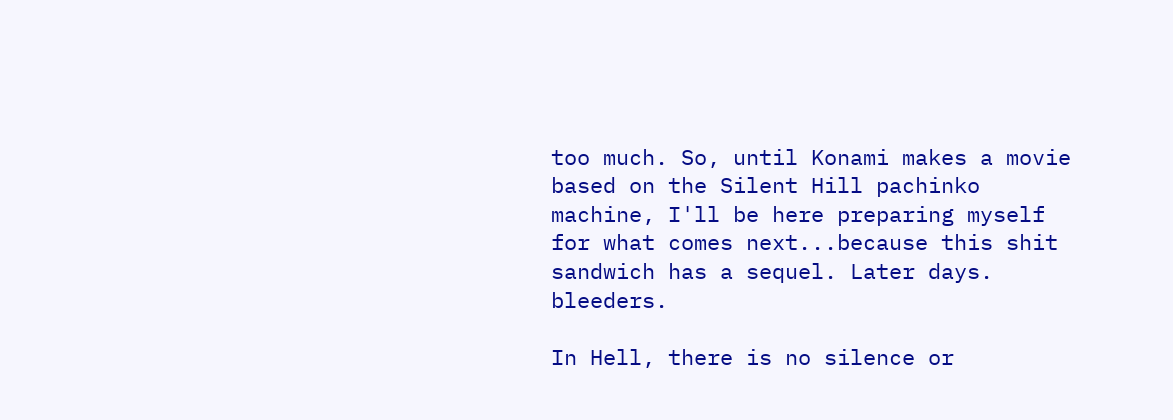too much. So, until Konami makes a movie based on the Silent Hill pachinko machine, I'll be here preparing myself for what comes next...because this shit sandwich has a sequel. Later days. bleeders.

In Hell, there is no silence or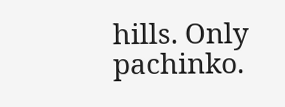hills. Only pachinko.